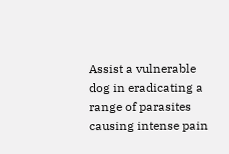Assist a vulnerable dog in eradicating a range of parasites causing intense pain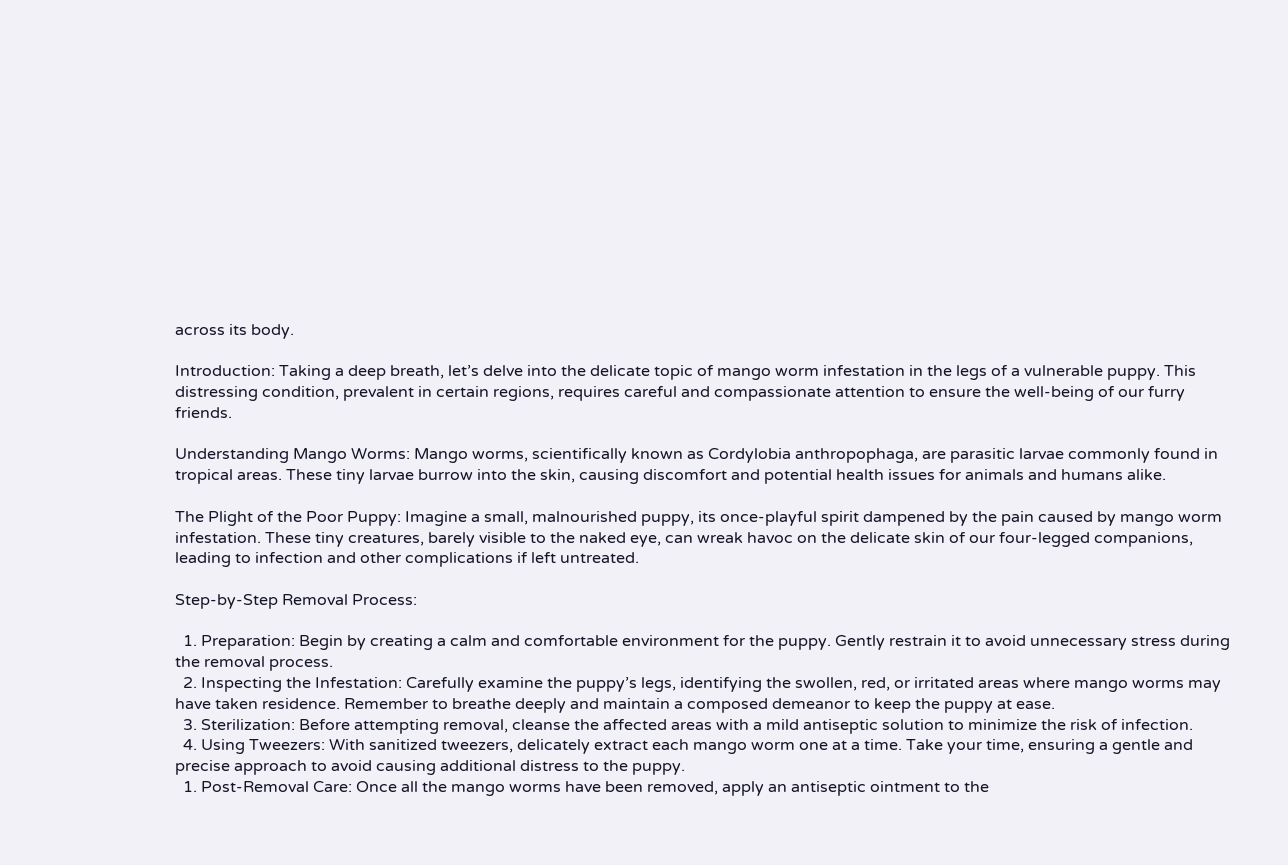across its body.

Introduction: Taking a deep breath, let’s delve into the delicate topic of mango worm infestation in the legs of a vulnerable puppy. This distressing condition, prevalent in certain regions, requires careful and compassionate attention to ensure the well-being of our furry friends.

Understanding Mango Worms: Mango worms, scientifically known as Cordylobia anthropophaga, are parasitic larvae commonly found in tropical areas. These tiny larvae burrow into the skin, causing discomfort and potential health issues for animals and humans alike.

The Plight of the Poor Puppy: Imagine a small, malnourished puppy, its once-playful spirit dampened by the pain caused by mango worm infestation. These tiny creatures, barely visible to the naked eye, can wreak havoc on the delicate skin of our four-legged companions, leading to infection and other complications if left untreated.

Step-by-Step Removal Process:

  1. Preparation: Begin by creating a calm and comfortable environment for the puppy. Gently restrain it to avoid unnecessary stress during the removal process.
  2. Inspecting the Infestation: Carefully examine the puppy’s legs, identifying the swollen, red, or irritated areas where mango worms may have taken residence. Remember to breathe deeply and maintain a composed demeanor to keep the puppy at ease.
  3. Sterilization: Before attempting removal, cleanse the affected areas with a mild antiseptic solution to minimize the risk of infection.
  4. Using Tweezers: With sanitized tweezers, delicately extract each mango worm one at a time. Take your time, ensuring a gentle and precise approach to avoid causing additional distress to the puppy.
  1. Post-Removal Care: Once all the mango worms have been removed, apply an antiseptic ointment to the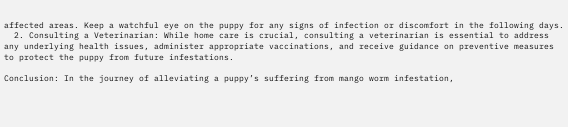affected areas. Keep a watchful eye on the puppy for any signs of infection or discomfort in the following days.
  2. Consulting a Veterinarian: While home care is crucial, consulting a veterinarian is essential to address any underlying health issues, administer appropriate vaccinations, and receive guidance on preventive measures to protect the puppy from future infestations.

Conclusion: In the journey of alleviating a puppy’s suffering from mango worm infestation,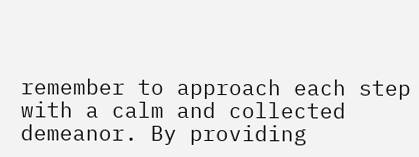remember to approach each step with a calm and collected demeanor. By providing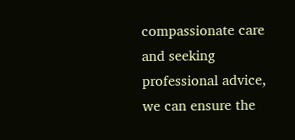compassionate care and seeking professional advice, we can ensure the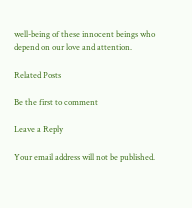well-being of these innocent beings who depend on our love and attention.

Related Posts

Be the first to comment

Leave a Reply

Your email address will not be published.